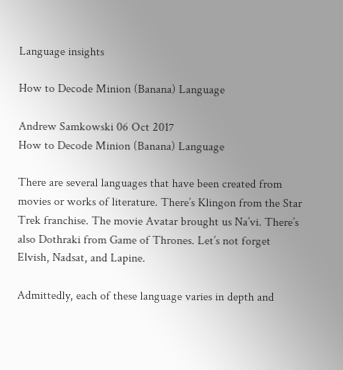Language insights

How to Decode Minion (Banana) Language

Andrew Samkowski 06 Oct 2017
How to Decode Minion (Banana) Language

There are several languages that have been created from movies or works of literature. There’s Klingon from the Star Trek franchise. The movie Avatar brought us Na’vi. There’s also Dothraki from Game of Thrones. Let’s not forget Elvish, Nadsat, and Lapine.

Admittedly, each of these language varies in depth and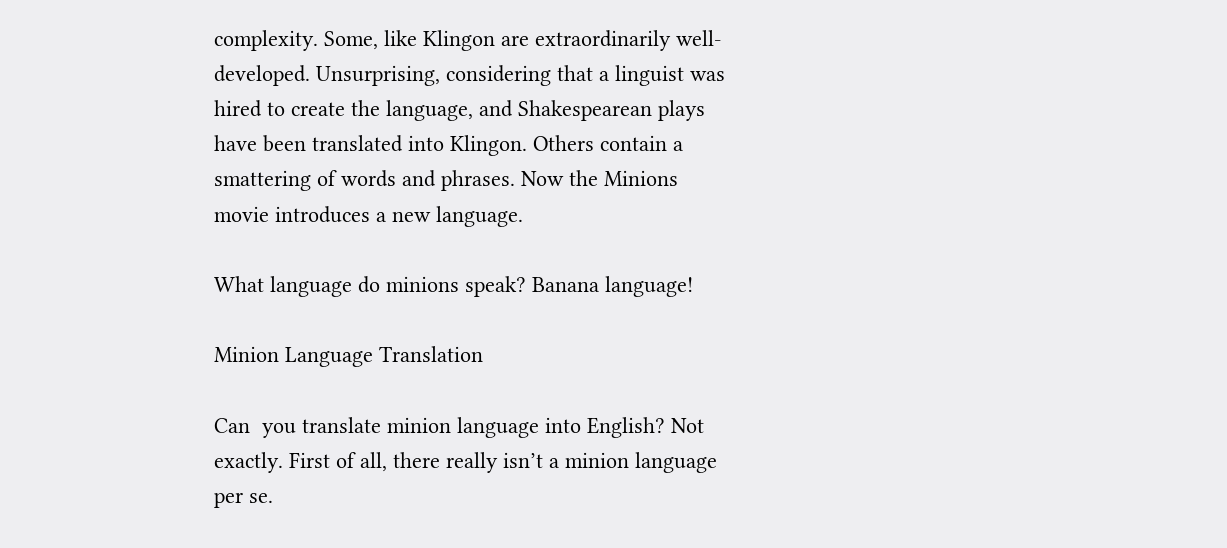complexity. Some, like Klingon are extraordinarily well-developed. Unsurprising, considering that a linguist was hired to create the language, and Shakespearean plays have been translated into Klingon. Others contain a smattering of words and phrases. Now the Minions movie introduces a new language.

What language do minions speak? Banana language!

Minion Language Translation

Can  you translate minion language into English? Not exactly. First of all, there really isn’t a minion language per se.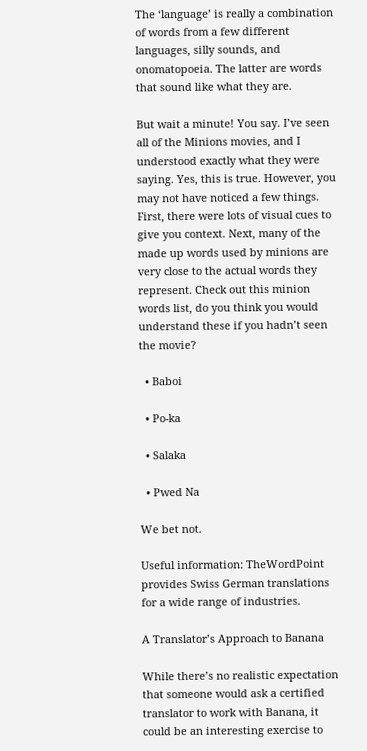The ‘language’ is really a combination of words from a few different languages, silly sounds, and onomatopoeia. The latter are words that sound like what they are.

But wait a minute! You say. I’ve seen all of the Minions movies, and I understood exactly what they were saying. Yes, this is true. However, you may not have noticed a few things. First, there were lots of visual cues to give you context. Next, many of the made up words used by minions are very close to the actual words they represent. Check out this minion words list, do you think you would understand these if you hadn’t seen the movie?

  • Baboi

  • Po-ka

  • Salaka

  • Pwed Na

We bet not.

Useful information: TheWordPoint provides Swiss German translations for a wide range of industries.

A Translator’s Approach to Banana

While there’s no realistic expectation that someone would ask a certified translator to work with Banana, it could be an interesting exercise to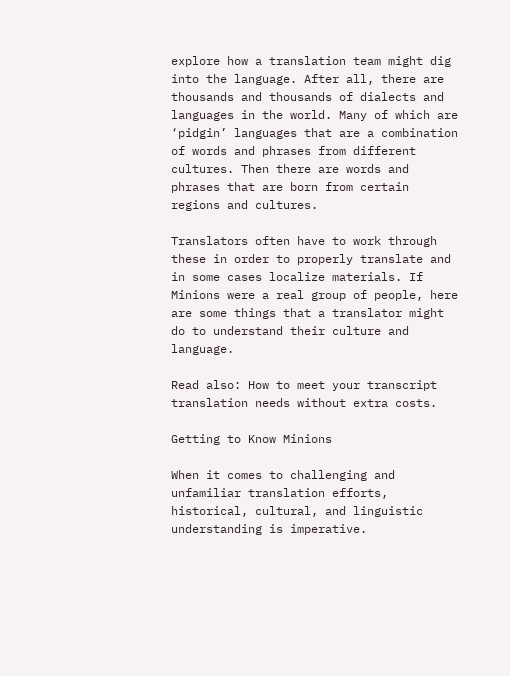explore how a translation team might dig into the language. After all, there are thousands and thousands of dialects and languages in the world. Many of which are ‘pidgin’ languages that are a combination of words and phrases from different cultures. Then there are words and phrases that are born from certain regions and cultures.

Translators often have to work through these in order to properly translate and in some cases localize materials. If Minions were a real group of people, here are some things that a translator might do to understand their culture and language.

Read also: How to meet your transcript translation needs without extra costs.

Getting to Know Minions

When it comes to challenging and unfamiliar translation efforts, historical, cultural, and linguistic understanding is imperative.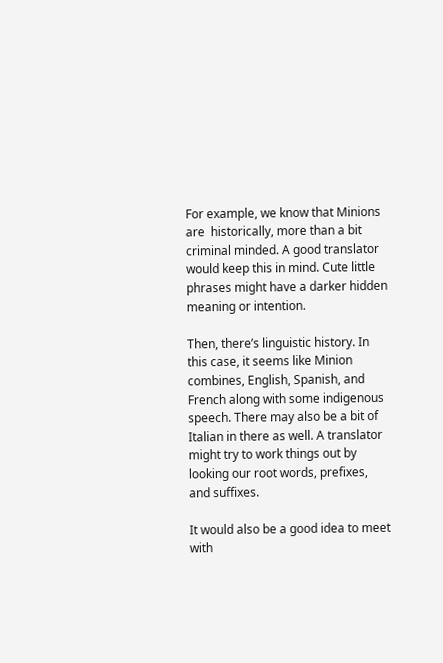For example, we know that Minions are  historically, more than a bit criminal minded. A good translator would keep this in mind. Cute little phrases might have a darker hidden meaning or intention.

Then, there’s linguistic history. In this case, it seems like Minion combines, English, Spanish, and French along with some indigenous speech. There may also be a bit of Italian in there as well. A translator might try to work things out by looking our root words, prefixes, and suffixes.

It would also be a good idea to meet with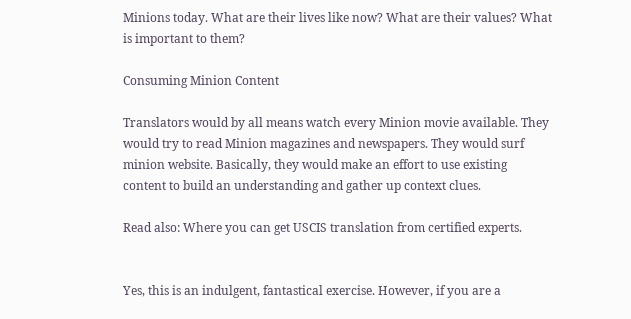Minions today. What are their lives like now? What are their values? What is important to them?

Consuming Minion Content

Translators would by all means watch every Minion movie available. They would try to read Minion magazines and newspapers. They would surf minion website. Basically, they would make an effort to use existing content to build an understanding and gather up context clues.

Read also: Where you can get USCIS translation from certified experts.


Yes, this is an indulgent, fantastical exercise. However, if you are a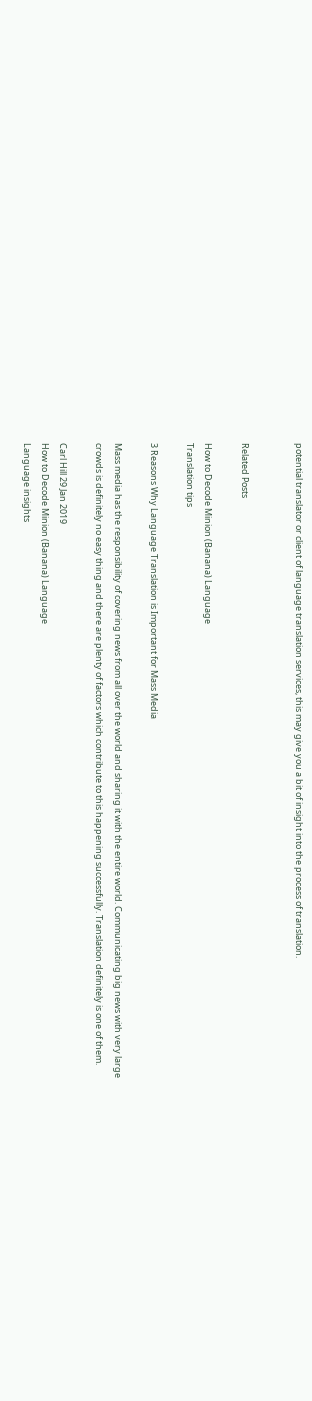potential translator or client of language translation services, this may give you a bit of insight into the process of translation.


Related Posts

How to Decode Minion (Banana) Language
Translation tips

3 Reasons Why Language Translation is Important for Mass Media

Mass media has the responsibility of covering news from all over the world and sharing it with the entire world. Communicating big news with very large crowds is definitely no easy thing and there are plenty of factors which contribute to this happening successfully. Translation definitely is one of them.

Carl Hill 29 Jan 2019
How to Decode Minion (Banana) Language
Language insights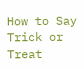How to Say Trick or Treat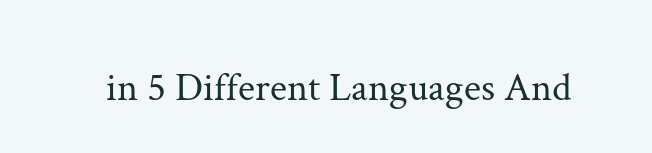in 5 Different Languages And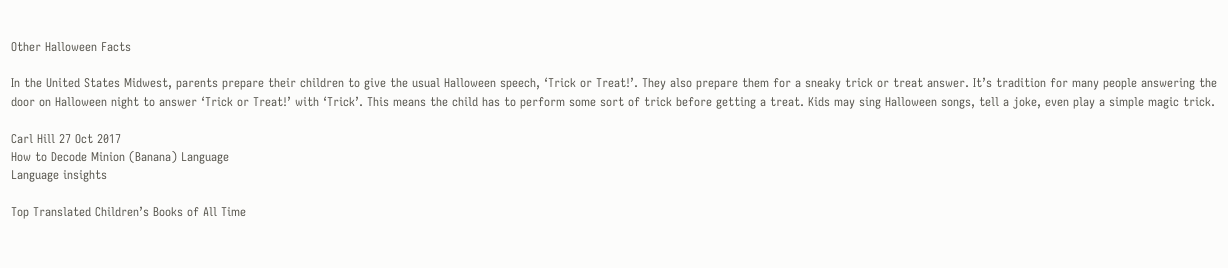Other Halloween Facts

In the United States Midwest, parents prepare their children to give the usual Halloween speech, ‘Trick or Treat!’. They also prepare them for a sneaky trick or treat answer. It’s tradition for many people answering the door on Halloween night to answer ‘Trick or Treat!’ with ‘Trick’. This means the child has to perform some sort of trick before getting a treat. Kids may sing Halloween songs, tell a joke, even play a simple magic trick.

Carl Hill 27 Oct 2017
How to Decode Minion (Banana) Language
Language insights

Top Translated Children’s Books of All Time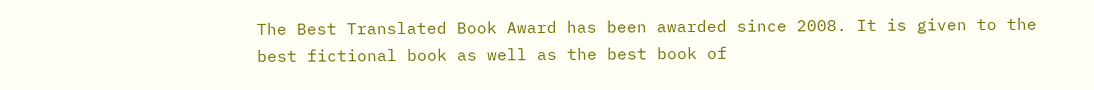The Best Translated Book Award has been awarded since 2008. It is given to the best fictional book as well as the best book of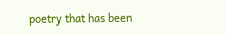poetry that has been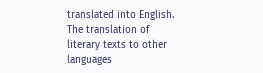translated into English. The translation of literary texts to other languages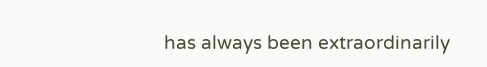has always been extraordinarily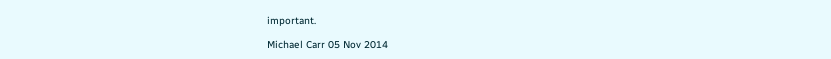important.

Michael Carr 05 Nov 2014